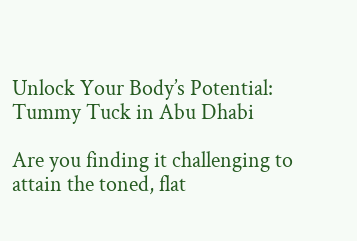Unlock Your Body’s Potential: Tummy Tuck in Abu Dhabi

Are you finding it challenging to attain the toned, flat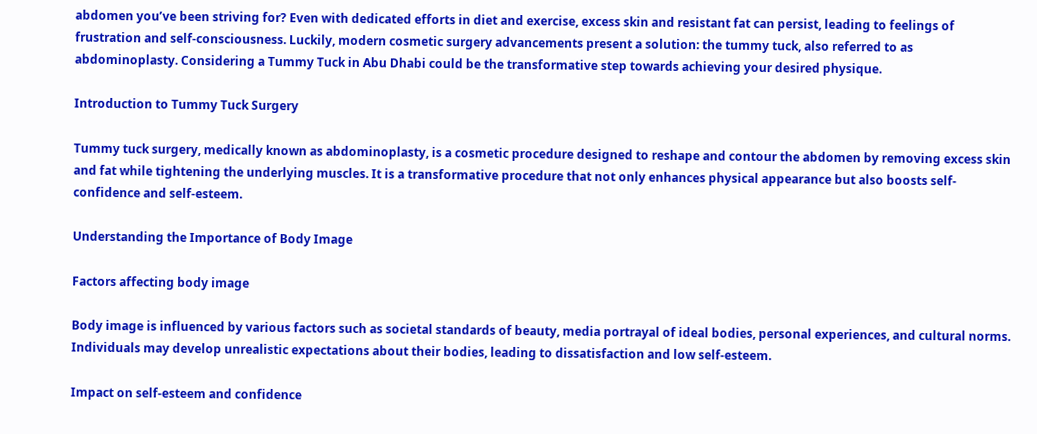abdomen you’ve been striving for? Even with dedicated efforts in diet and exercise, excess skin and resistant fat can persist, leading to feelings of frustration and self-consciousness. Luckily, modern cosmetic surgery advancements present a solution: the tummy tuck, also referred to as abdominoplasty. Considering a Tummy Tuck in Abu Dhabi could be the transformative step towards achieving your desired physique.

Introduction to Tummy Tuck Surgery

Tummy tuck surgery, medically known as abdominoplasty, is a cosmetic procedure designed to reshape and contour the abdomen by removing excess skin and fat while tightening the underlying muscles. It is a transformative procedure that not only enhances physical appearance but also boosts self-confidence and self-esteem.

Understanding the Importance of Body Image

Factors affecting body image

Body image is influenced by various factors such as societal standards of beauty, media portrayal of ideal bodies, personal experiences, and cultural norms. Individuals may develop unrealistic expectations about their bodies, leading to dissatisfaction and low self-esteem.

Impact on self-esteem and confidence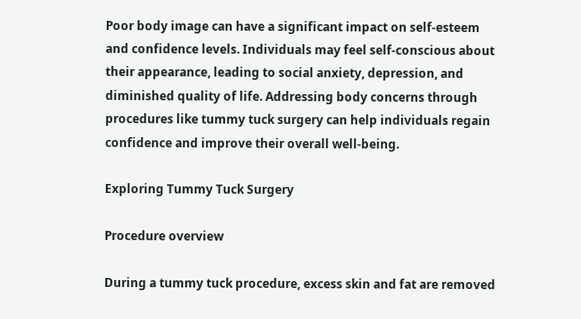Poor body image can have a significant impact on self-esteem and confidence levels. Individuals may feel self-conscious about their appearance, leading to social anxiety, depression, and diminished quality of life. Addressing body concerns through procedures like tummy tuck surgery can help individuals regain confidence and improve their overall well-being.

Exploring Tummy Tuck Surgery

Procedure overview

During a tummy tuck procedure, excess skin and fat are removed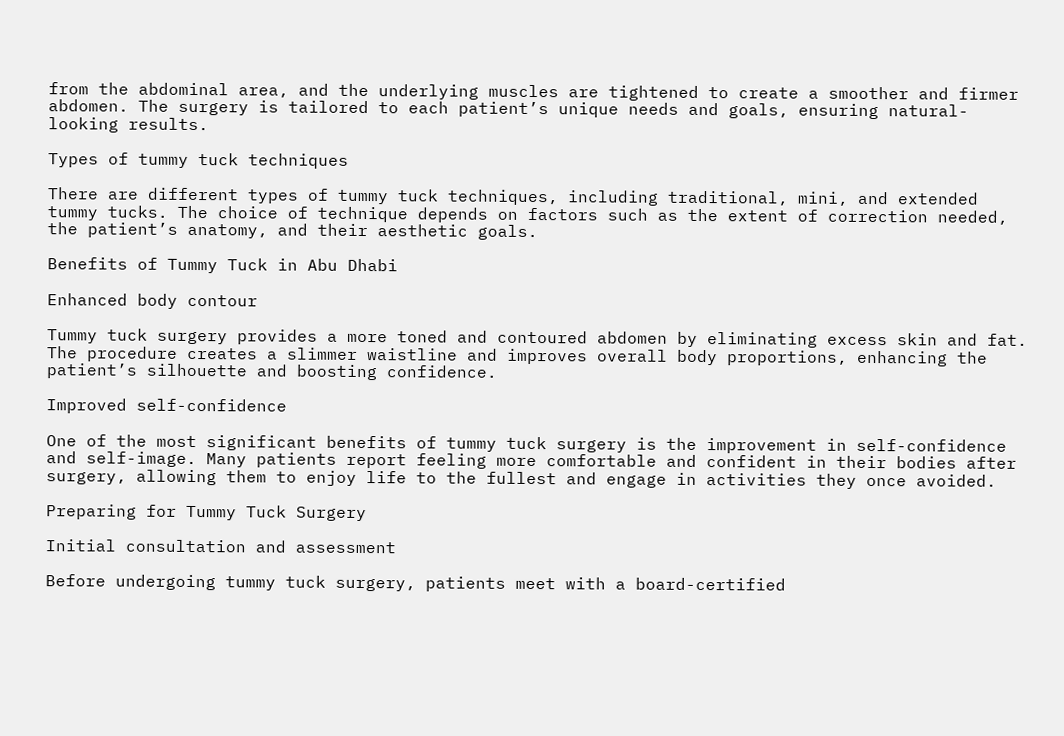from the abdominal area, and the underlying muscles are tightened to create a smoother and firmer abdomen. The surgery is tailored to each patient’s unique needs and goals, ensuring natural-looking results.

Types of tummy tuck techniques

There are different types of tummy tuck techniques, including traditional, mini, and extended tummy tucks. The choice of technique depends on factors such as the extent of correction needed, the patient’s anatomy, and their aesthetic goals.

Benefits of Tummy Tuck in Abu Dhabi

Enhanced body contour

Tummy tuck surgery provides a more toned and contoured abdomen by eliminating excess skin and fat. The procedure creates a slimmer waistline and improves overall body proportions, enhancing the patient’s silhouette and boosting confidence.

Improved self-confidence

One of the most significant benefits of tummy tuck surgery is the improvement in self-confidence and self-image. Many patients report feeling more comfortable and confident in their bodies after surgery, allowing them to enjoy life to the fullest and engage in activities they once avoided.

Preparing for Tummy Tuck Surgery

Initial consultation and assessment

Before undergoing tummy tuck surgery, patients meet with a board-certified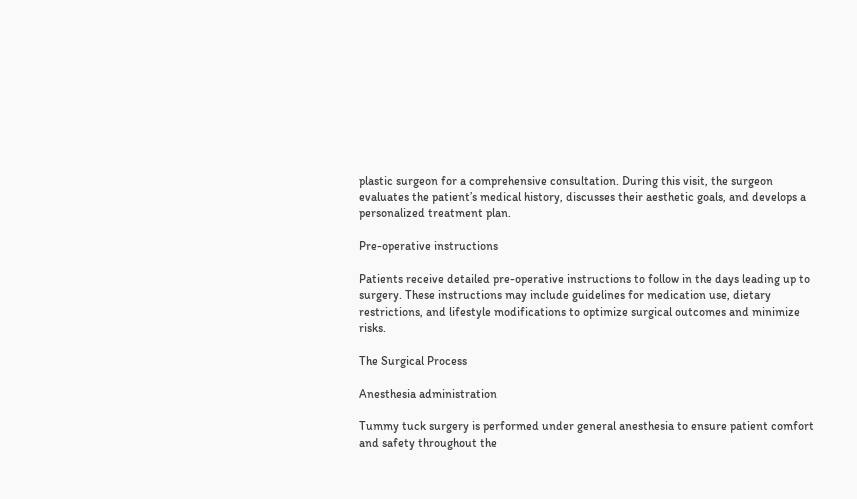plastic surgeon for a comprehensive consultation. During this visit, the surgeon evaluates the patient’s medical history, discusses their aesthetic goals, and develops a personalized treatment plan.

Pre-operative instructions

Patients receive detailed pre-operative instructions to follow in the days leading up to surgery. These instructions may include guidelines for medication use, dietary restrictions, and lifestyle modifications to optimize surgical outcomes and minimize risks.

The Surgical Process

Anesthesia administration

Tummy tuck surgery is performed under general anesthesia to ensure patient comfort and safety throughout the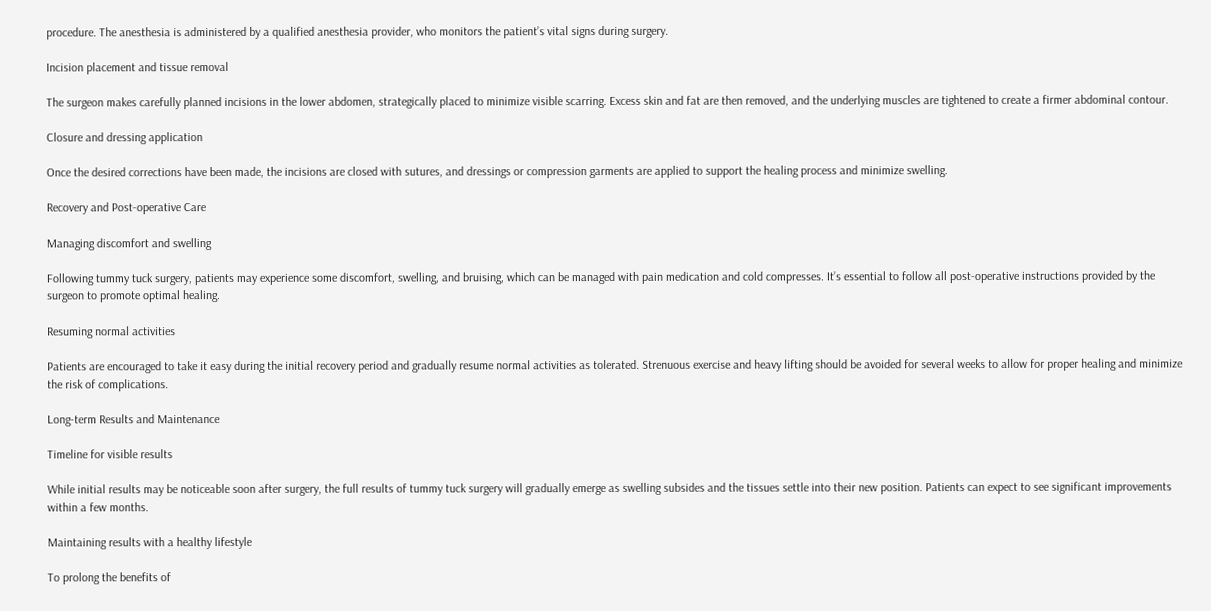procedure. The anesthesia is administered by a qualified anesthesia provider, who monitors the patient’s vital signs during surgery.

Incision placement and tissue removal

The surgeon makes carefully planned incisions in the lower abdomen, strategically placed to minimize visible scarring. Excess skin and fat are then removed, and the underlying muscles are tightened to create a firmer abdominal contour.

Closure and dressing application

Once the desired corrections have been made, the incisions are closed with sutures, and dressings or compression garments are applied to support the healing process and minimize swelling.

Recovery and Post-operative Care

Managing discomfort and swelling

Following tummy tuck surgery, patients may experience some discomfort, swelling, and bruising, which can be managed with pain medication and cold compresses. It’s essential to follow all post-operative instructions provided by the surgeon to promote optimal healing.

Resuming normal activities

Patients are encouraged to take it easy during the initial recovery period and gradually resume normal activities as tolerated. Strenuous exercise and heavy lifting should be avoided for several weeks to allow for proper healing and minimize the risk of complications.

Long-term Results and Maintenance

Timeline for visible results

While initial results may be noticeable soon after surgery, the full results of tummy tuck surgery will gradually emerge as swelling subsides and the tissues settle into their new position. Patients can expect to see significant improvements within a few months.

Maintaining results with a healthy lifestyle

To prolong the benefits of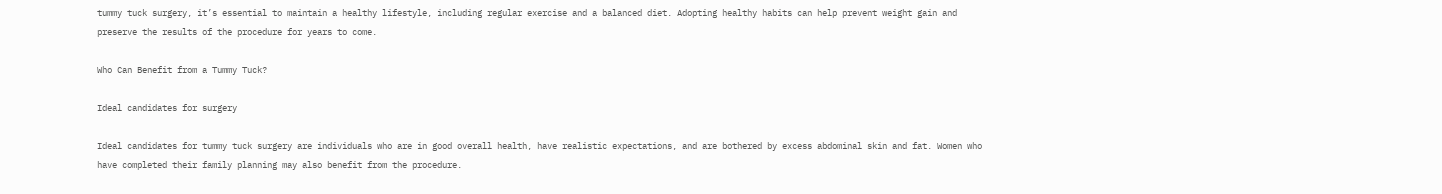tummy tuck surgery, it’s essential to maintain a healthy lifestyle, including regular exercise and a balanced diet. Adopting healthy habits can help prevent weight gain and preserve the results of the procedure for years to come.

Who Can Benefit from a Tummy Tuck?

Ideal candidates for surgery

Ideal candidates for tummy tuck surgery are individuals who are in good overall health, have realistic expectations, and are bothered by excess abdominal skin and fat. Women who have completed their family planning may also benefit from the procedure.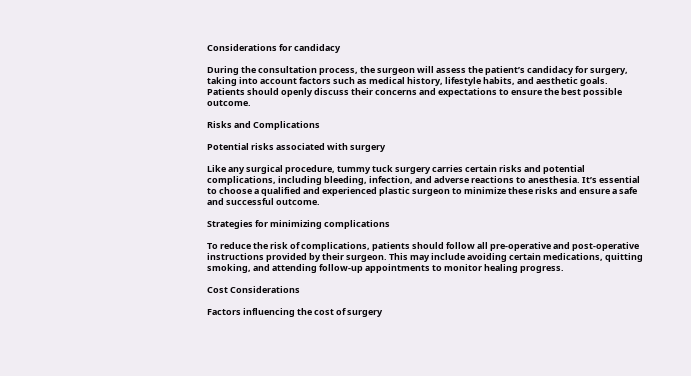Considerations for candidacy

During the consultation process, the surgeon will assess the patient’s candidacy for surgery, taking into account factors such as medical history, lifestyle habits, and aesthetic goals. Patients should openly discuss their concerns and expectations to ensure the best possible outcome.

Risks and Complications

Potential risks associated with surgery

Like any surgical procedure, tummy tuck surgery carries certain risks and potential complications, including bleeding, infection, and adverse reactions to anesthesia. It’s essential to choose a qualified and experienced plastic surgeon to minimize these risks and ensure a safe and successful outcome.

Strategies for minimizing complications

To reduce the risk of complications, patients should follow all pre-operative and post-operative instructions provided by their surgeon. This may include avoiding certain medications, quitting smoking, and attending follow-up appointments to monitor healing progress.

Cost Considerations

Factors influencing the cost of surgery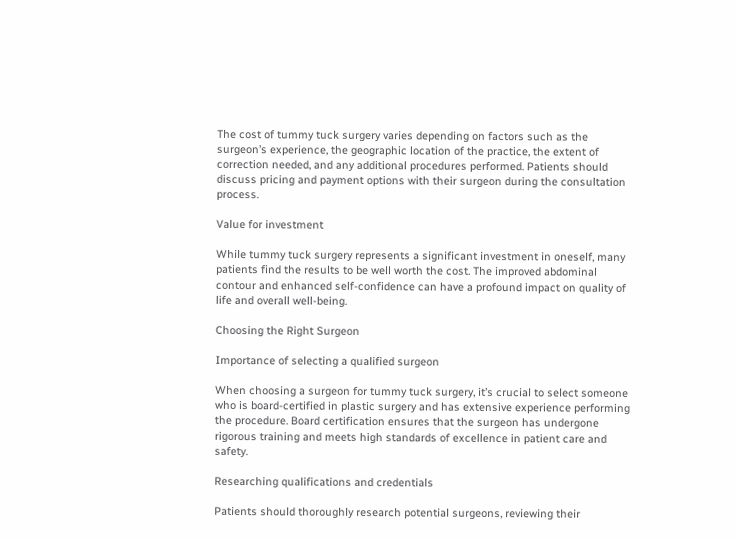The cost of tummy tuck surgery varies depending on factors such as the surgeon’s experience, the geographic location of the practice, the extent of correction needed, and any additional procedures performed. Patients should discuss pricing and payment options with their surgeon during the consultation process.

Value for investment

While tummy tuck surgery represents a significant investment in oneself, many patients find the results to be well worth the cost. The improved abdominal contour and enhanced self-confidence can have a profound impact on quality of life and overall well-being.

Choosing the Right Surgeon

Importance of selecting a qualified surgeon

When choosing a surgeon for tummy tuck surgery, it’s crucial to select someone who is board-certified in plastic surgery and has extensive experience performing the procedure. Board certification ensures that the surgeon has undergone rigorous training and meets high standards of excellence in patient care and safety.

Researching qualifications and credentials

Patients should thoroughly research potential surgeons, reviewing their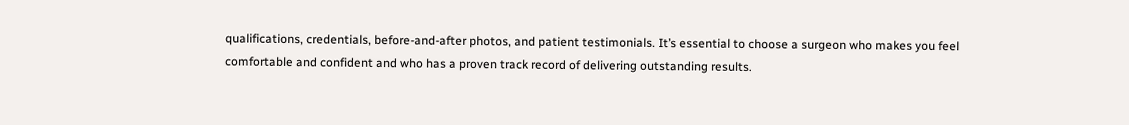qualifications, credentials, before-and-after photos, and patient testimonials. It’s essential to choose a surgeon who makes you feel comfortable and confident and who has a proven track record of delivering outstanding results.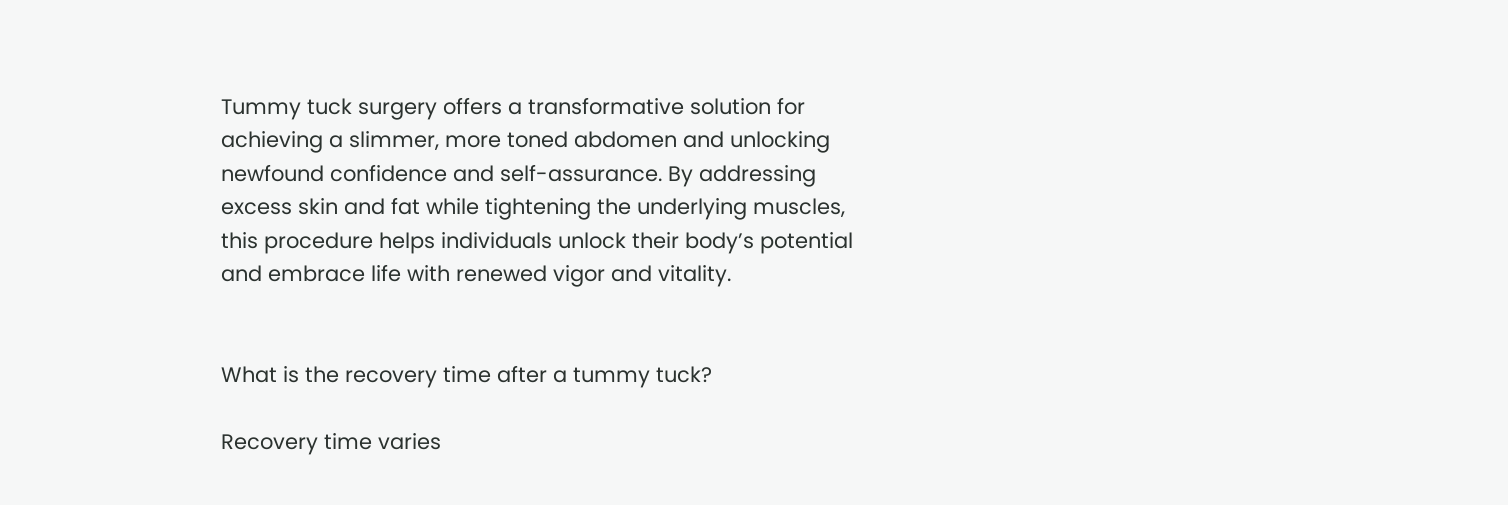Tummy tuck surgery offers a transformative solution for achieving a slimmer, more toned abdomen and unlocking newfound confidence and self-assurance. By addressing excess skin and fat while tightening the underlying muscles, this procedure helps individuals unlock their body’s potential and embrace life with renewed vigor and vitality.


What is the recovery time after a tummy tuck?

Recovery time varies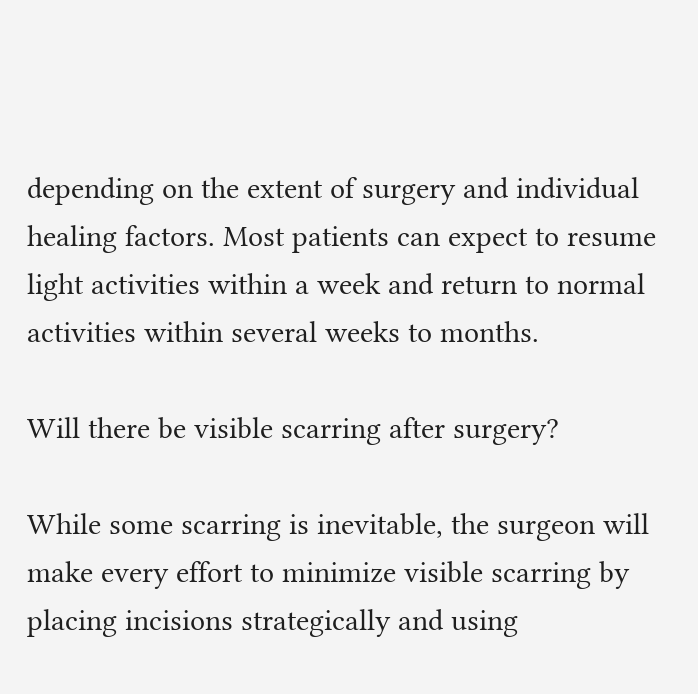depending on the extent of surgery and individual healing factors. Most patients can expect to resume light activities within a week and return to normal activities within several weeks to months.

Will there be visible scarring after surgery?

While some scarring is inevitable, the surgeon will make every effort to minimize visible scarring by placing incisions strategically and using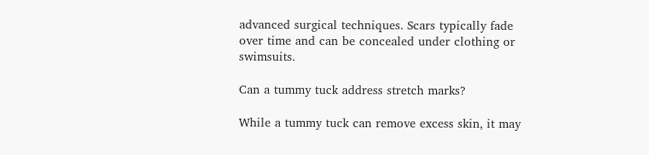advanced surgical techniques. Scars typically fade over time and can be concealed under clothing or swimsuits.

Can a tummy tuck address stretch marks?

While a tummy tuck can remove excess skin, it may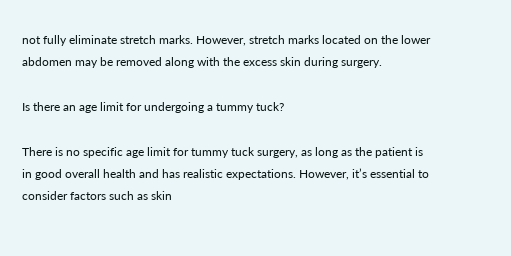not fully eliminate stretch marks. However, stretch marks located on the lower abdomen may be removed along with the excess skin during surgery.

Is there an age limit for undergoing a tummy tuck?

There is no specific age limit for tummy tuck surgery, as long as the patient is in good overall health and has realistic expectations. However, it’s essential to consider factors such as skin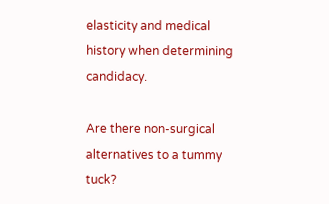elasticity and medical history when determining candidacy.

Are there non-surgical alternatives to a tummy tuck?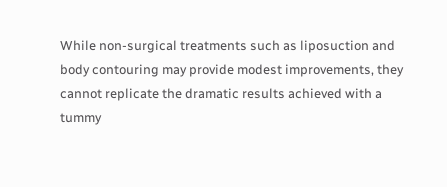While non-surgical treatments such as liposuction and body contouring may provide modest improvements, they cannot replicate the dramatic results achieved with a tummy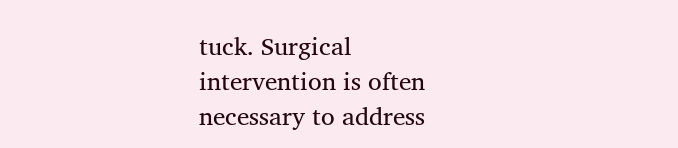tuck. Surgical intervention is often necessary to address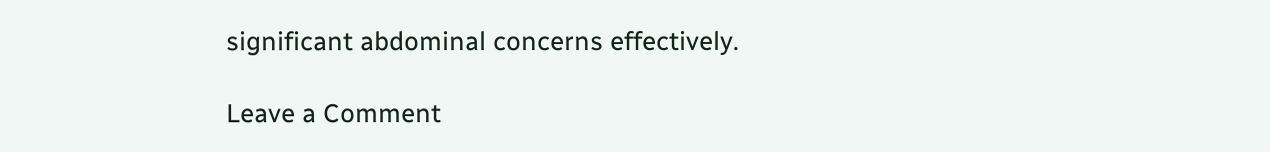significant abdominal concerns effectively.

Leave a Comment